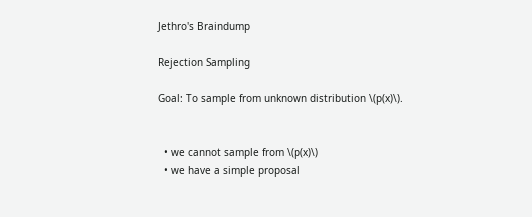Jethro's Braindump

Rejection Sampling

Goal: To sample from unknown distribution \(p(x)\).


  • we cannot sample from \(p(x)\)
  • we have a simple proposal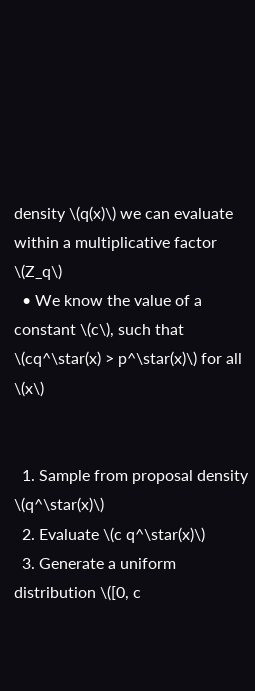density \(q(x)\) we can evaluate within a multiplicative factor \(Z_q\)
  • We know the value of a constant \(c\), such that \(cq^\star(x) > p^\star(x)\) for all \(x\)


  1. Sample from proposal density \(q^\star(x)\)
  2. Evaluate \(c q^\star(x)\)
  3. Generate a uniform distribution \([0, c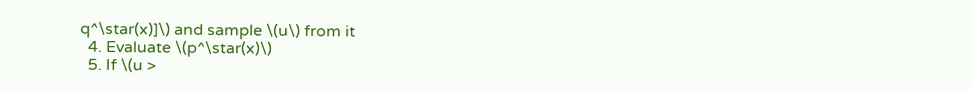q^\star(x)]\) and sample \(u\) from it
  4. Evaluate \(p^\star(x)\)
  5. If \(u >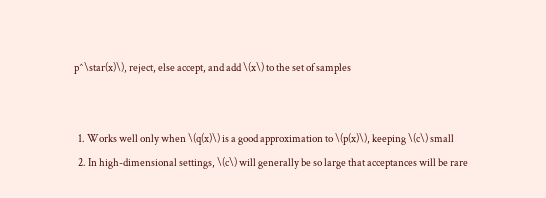p^\star(x)\), reject, else accept, and add \(x\) to the set of samples


  1. Works well only when \(q(x)\) is a good approximation to \(p(x)\), keeping \(c\) small
  2. In high-dimensional settings, \(c\) will generally be so large that acceptances will be rare